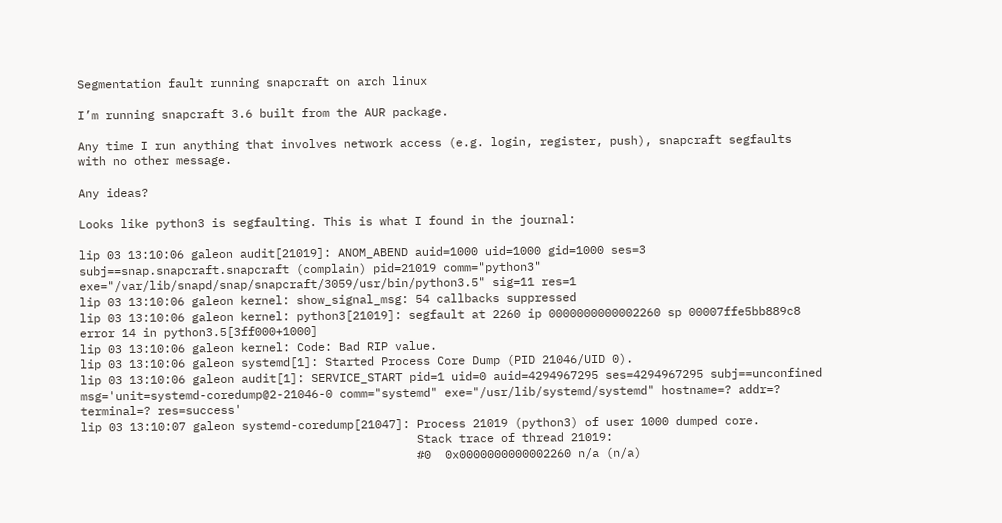Segmentation fault running snapcraft on arch linux

I’m running snapcraft 3.6 built from the AUR package.

Any time I run anything that involves network access (e.g. login, register, push), snapcraft segfaults with no other message.

Any ideas?

Looks like python3 is segfaulting. This is what I found in the journal:

lip 03 13:10:06 galeon audit[21019]: ANOM_ABEND auid=1000 uid=1000 gid=1000 ses=3 subj==snap.snapcraft.snapcraft (complain) pid=21019 comm="python3" exe="/var/lib/snapd/snap/snapcraft/3059/usr/bin/python3.5" sig=11 res=1
lip 03 13:10:06 galeon kernel: show_signal_msg: 54 callbacks suppressed
lip 03 13:10:06 galeon kernel: python3[21019]: segfault at 2260 ip 0000000000002260 sp 00007ffe5bb889c8 error 14 in python3.5[3ff000+1000]
lip 03 13:10:06 galeon kernel: Code: Bad RIP value.
lip 03 13:10:06 galeon systemd[1]: Started Process Core Dump (PID 21046/UID 0).
lip 03 13:10:06 galeon audit[1]: SERVICE_START pid=1 uid=0 auid=4294967295 ses=4294967295 subj==unconfined msg='unit=systemd-coredump@2-21046-0 comm="systemd" exe="/usr/lib/systemd/systemd" hostname=? addr=? terminal=? res=success'
lip 03 13:10:07 galeon systemd-coredump[21047]: Process 21019 (python3) of user 1000 dumped core.
                                                Stack trace of thread 21019:
                                                #0  0x0000000000002260 n/a (n/a)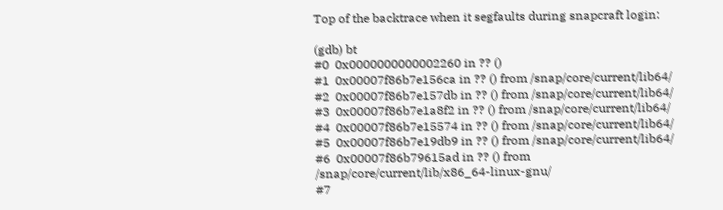Top of the backtrace when it segfaults during snapcraft login:

(gdb) bt
#0  0x0000000000002260 in ?? ()
#1  0x00007f86b7e156ca in ?? () from /snap/core/current/lib64/
#2  0x00007f86b7e157db in ?? () from /snap/core/current/lib64/
#3  0x00007f86b7e1a8f2 in ?? () from /snap/core/current/lib64/
#4  0x00007f86b7e15574 in ?? () from /snap/core/current/lib64/
#5  0x00007f86b7e19db9 in ?? () from /snap/core/current/lib64/
#6  0x00007f86b79615ad in ?? () from /snap/core/current/lib/x86_64-linux-gnu/
#7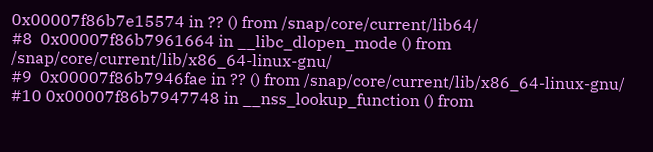0x00007f86b7e15574 in ?? () from /snap/core/current/lib64/
#8  0x00007f86b7961664 in __libc_dlopen_mode () from /snap/core/current/lib/x86_64-linux-gnu/
#9  0x00007f86b7946fae in ?? () from /snap/core/current/lib/x86_64-linux-gnu/
#10 0x00007f86b7947748 in __nss_lookup_function () from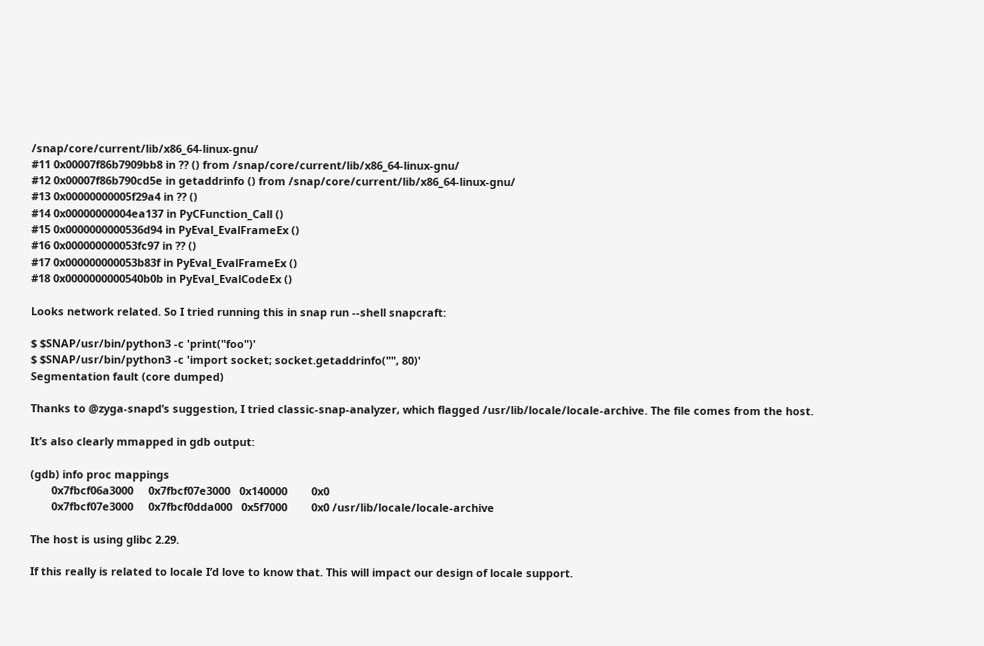/snap/core/current/lib/x86_64-linux-gnu/
#11 0x00007f86b7909bb8 in ?? () from /snap/core/current/lib/x86_64-linux-gnu/
#12 0x00007f86b790cd5e in getaddrinfo () from /snap/core/current/lib/x86_64-linux-gnu/
#13 0x00000000005f29a4 in ?? ()
#14 0x00000000004ea137 in PyCFunction_Call ()
#15 0x0000000000536d94 in PyEval_EvalFrameEx ()
#16 0x000000000053fc97 in ?? ()
#17 0x000000000053b83f in PyEval_EvalFrameEx ()
#18 0x0000000000540b0b in PyEval_EvalCodeEx ()

Looks network related. So I tried running this in snap run --shell snapcraft:

$ $SNAP/usr/bin/python3 -c 'print("foo")'
$ $SNAP/usr/bin/python3 -c 'import socket; socket.getaddrinfo("", 80)'
Segmentation fault (core dumped)

Thanks to @zyga-snapd’s suggestion, I tried classic-snap-analyzer, which flagged /usr/lib/locale/locale-archive. The file comes from the host.

It’s also clearly mmapped in gdb output:

(gdb) info proc mappings
       0x7fbcf06a3000     0x7fbcf07e3000   0x140000        0x0
       0x7fbcf07e3000     0x7fbcf0dda000   0x5f7000        0x0 /usr/lib/locale/locale-archive

The host is using glibc 2.29.

If this really is related to locale I’d love to know that. This will impact our design of locale support.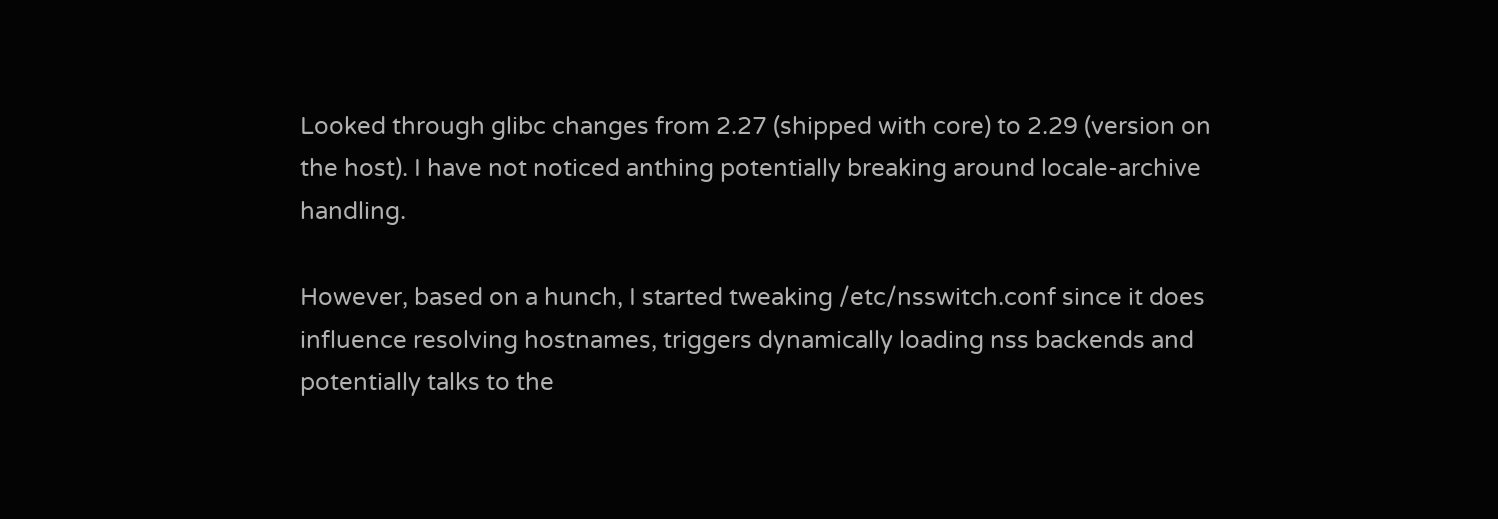Looked through glibc changes from 2.27 (shipped with core) to 2.29 (version on the host). I have not noticed anthing potentially breaking around locale-archive handling.

However, based on a hunch, I started tweaking /etc/nsswitch.conf since it does influence resolving hostnames, triggers dynamically loading nss backends and potentially talks to the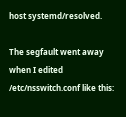host systemd/resolved.

The segfault went away when I edited /etc/nsswitch.conf like this: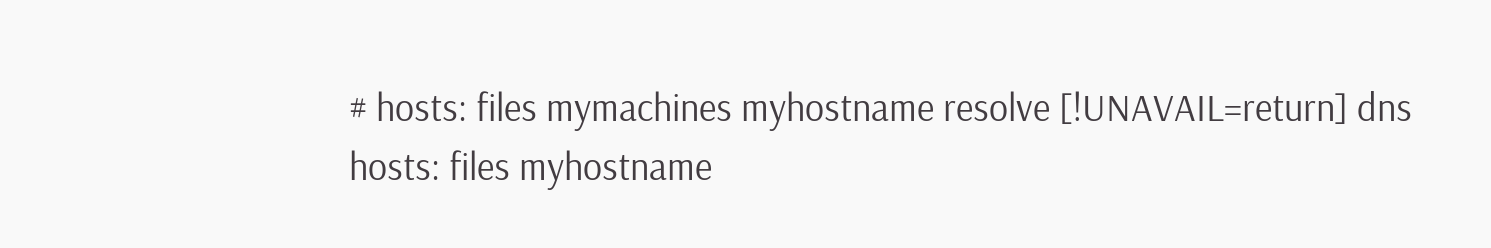# hosts: files mymachines myhostname resolve [!UNAVAIL=return] dns
hosts: files myhostname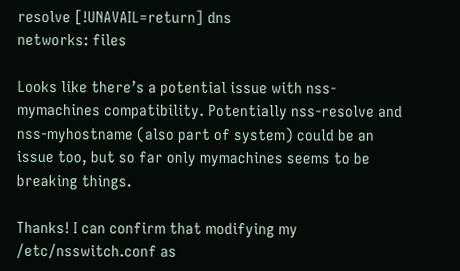resolve [!UNAVAIL=return] dns
networks: files

Looks like there’s a potential issue with nss-mymachines compatibility. Potentially nss-resolve and nss-myhostname (also part of system) could be an issue too, but so far only mymachines seems to be breaking things.

Thanks! I can confirm that modifying my /etc/nsswitch.conf as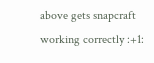above gets snapcraft working correctly :+1: